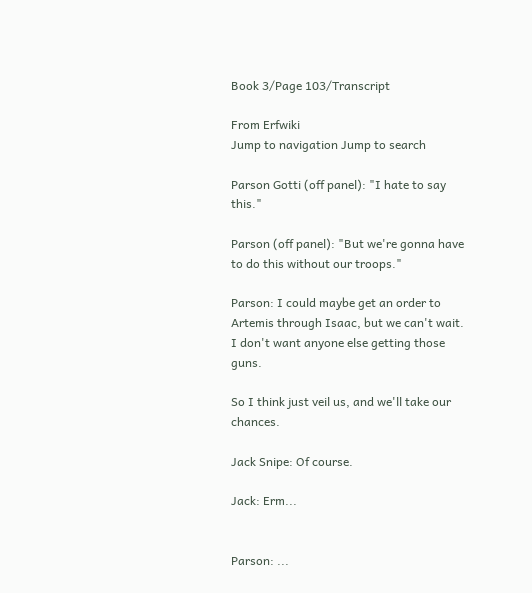Book 3/Page 103/Transcript

From Erfwiki
Jump to navigation Jump to search

Parson Gotti (off panel): "I hate to say this."

Parson (off panel): "But we're gonna have to do this without our troops."

Parson: I could maybe get an order to Artemis through Isaac, but we can't wait.
I don't want anyone else getting those guns.

So I think just veil us, and we'll take our chances.

Jack Snipe: Of course.

Jack: Erm...


Parson: ...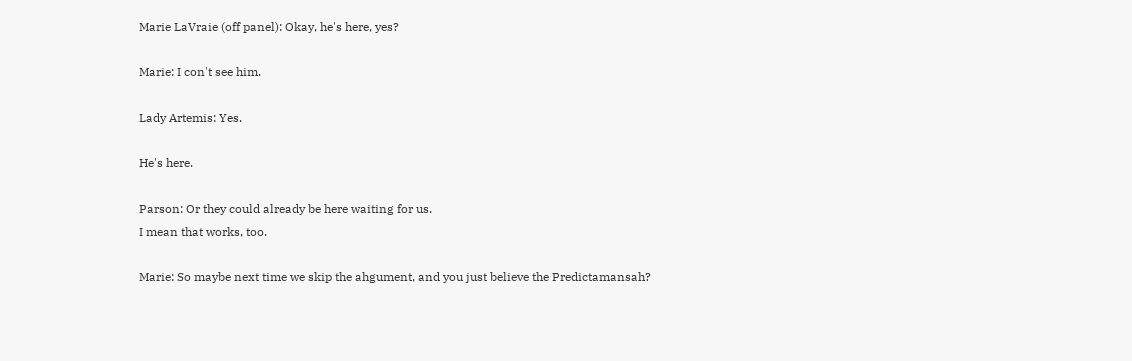Marie LaVraie (off panel): Okay, he's here, yes?

Marie: I con't see him.

Lady Artemis: Yes.

He's here.

Parson: Or they could already be here waiting for us.
I mean that works, too.

Marie: So maybe next time we skip the ahgument, and you just believe the Predictamansah?